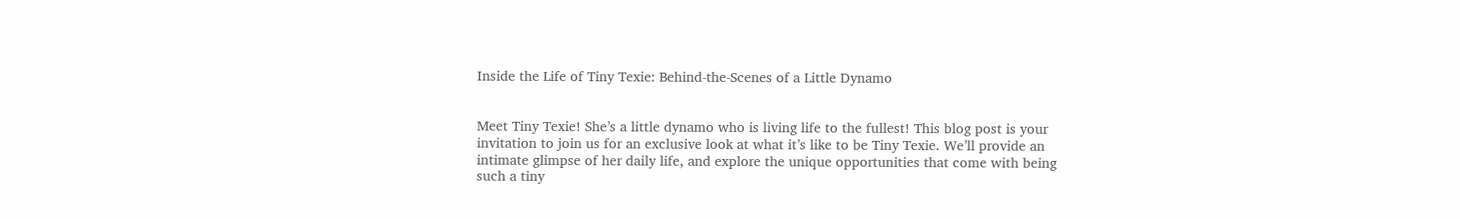Inside the Life of Tiny Texie: Behind-the-Scenes of a Little Dynamo


Meet Tiny Texie! She’s a little dynamo who is living life to the fullest! This blog post is your invitation to join us for an exclusive look at what it’s like to be Tiny Texie. We’ll provide an intimate glimpse of her daily life, and explore the unique opportunities that come with being such a tiny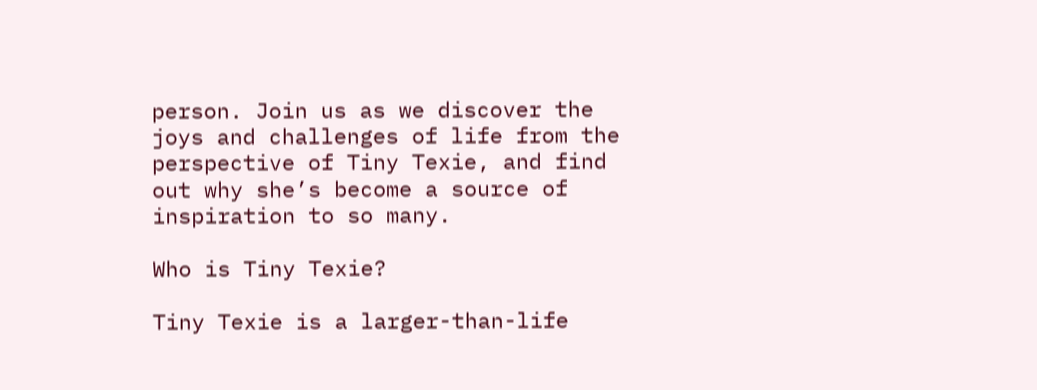person. Join us as we discover the joys and challenges of life from the perspective of Tiny Texie, and find out why she’s become a source of inspiration to so many.

Who is Tiny Texie?

Tiny Texie is a larger-than-life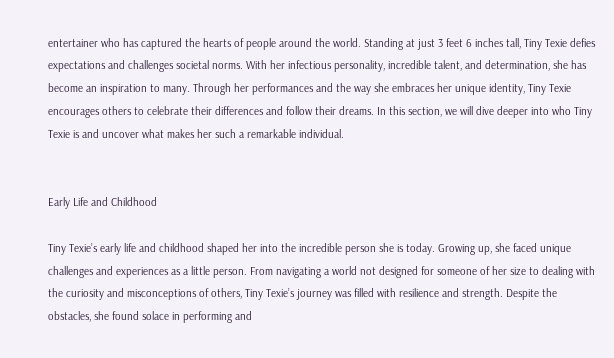entertainer who has captured the hearts of people around the world. Standing at just 3 feet 6 inches tall, Tiny Texie defies expectations and challenges societal norms. With her infectious personality, incredible talent, and determination, she has become an inspiration to many. Through her performances and the way she embraces her unique identity, Tiny Texie encourages others to celebrate their differences and follow their dreams. In this section, we will dive deeper into who Tiny Texie is and uncover what makes her such a remarkable individual.


Early Life and Childhood

Tiny Texie’s early life and childhood shaped her into the incredible person she is today. Growing up, she faced unique challenges and experiences as a little person. From navigating a world not designed for someone of her size to dealing with the curiosity and misconceptions of others, Tiny Texie’s journey was filled with resilience and strength. Despite the obstacles, she found solace in performing and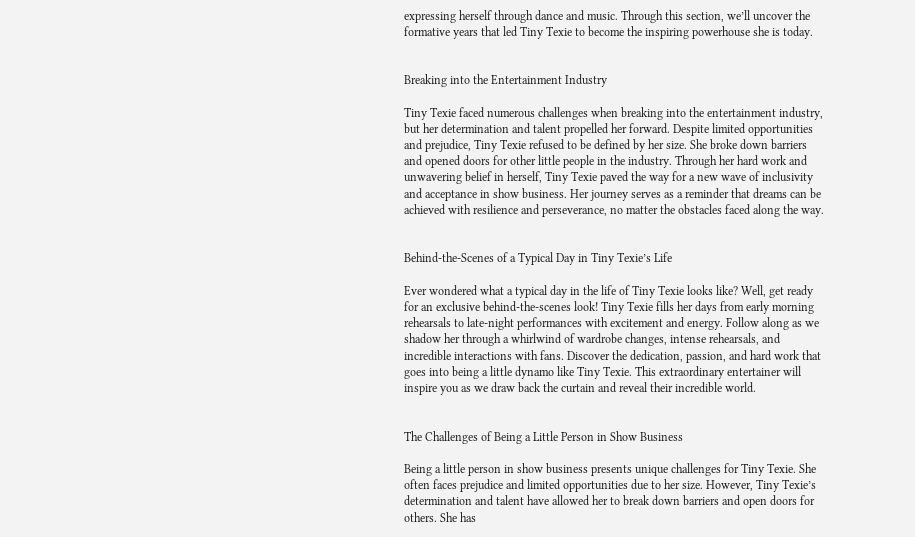expressing herself through dance and music. Through this section, we’ll uncover the formative years that led Tiny Texie to become the inspiring powerhouse she is today.


Breaking into the Entertainment Industry

Tiny Texie faced numerous challenges when breaking into the entertainment industry, but her determination and talent propelled her forward. Despite limited opportunities and prejudice, Tiny Texie refused to be defined by her size. She broke down barriers and opened doors for other little people in the industry. Through her hard work and unwavering belief in herself, Tiny Texie paved the way for a new wave of inclusivity and acceptance in show business. Her journey serves as a reminder that dreams can be achieved with resilience and perseverance, no matter the obstacles faced along the way.


Behind-the-Scenes of a Typical Day in Tiny Texie’s Life

Ever wondered what a typical day in the life of Tiny Texie looks like? Well, get ready for an exclusive behind-the-scenes look! Tiny Texie fills her days from early morning rehearsals to late-night performances with excitement and energy. Follow along as we shadow her through a whirlwind of wardrobe changes, intense rehearsals, and incredible interactions with fans. Discover the dedication, passion, and hard work that goes into being a little dynamo like Tiny Texie. This extraordinary entertainer will inspire you as we draw back the curtain and reveal their incredible world.


The Challenges of Being a Little Person in Show Business

Being a little person in show business presents unique challenges for Tiny Texie. She often faces prejudice and limited opportunities due to her size. However, Tiny Texie’s determination and talent have allowed her to break down barriers and open doors for others. She has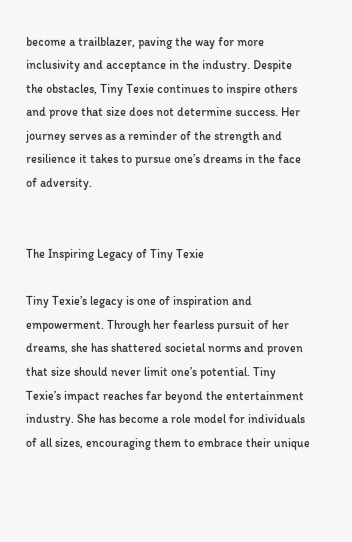become a trailblazer, paving the way for more inclusivity and acceptance in the industry. Despite the obstacles, Tiny Texie continues to inspire others and prove that size does not determine success. Her journey serves as a reminder of the strength and resilience it takes to pursue one’s dreams in the face of adversity.


The Inspiring Legacy of Tiny Texie

Tiny Texie’s legacy is one of inspiration and empowerment. Through her fearless pursuit of her dreams, she has shattered societal norms and proven that size should never limit one’s potential. Tiny Texie’s impact reaches far beyond the entertainment industry. She has become a role model for individuals of all sizes, encouraging them to embrace their unique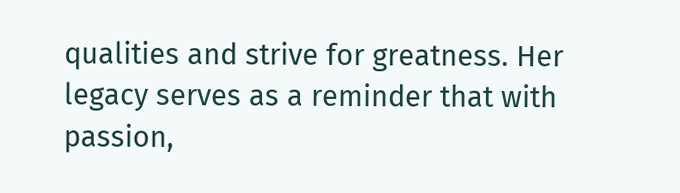qualities and strive for greatness. Her legacy serves as a reminder that with passion,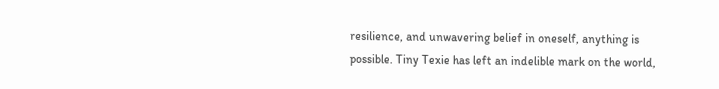resilience, and unwavering belief in oneself, anything is possible. Tiny Texie has left an indelible mark on the world,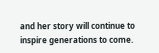and her story will continue to inspire generations to come.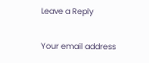Leave a Reply

Your email address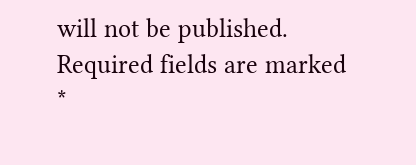will not be published. Required fields are marked *